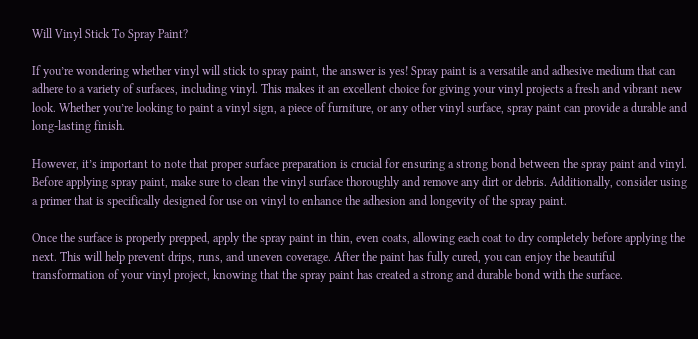Will Vinyl Stick To Spray Paint?

If you’re wondering whether vinyl will stick to spray paint, the answer is yes! Spray paint is a versatile and adhesive medium that can adhere to a variety of surfaces, including vinyl. This makes it an excellent choice for giving your vinyl projects a fresh and vibrant new look. Whether you’re looking to paint a vinyl sign, a piece of furniture, or any other vinyl surface, spray paint can provide a durable and long-lasting finish.

However, it’s important to note that proper surface preparation is crucial for ensuring a strong bond between the spray paint and vinyl. Before applying spray paint, make sure to clean the vinyl surface thoroughly and remove any dirt or debris. Additionally, consider using a primer that is specifically designed for use on vinyl to enhance the adhesion and longevity of the spray paint.

Once the surface is properly prepped, apply the spray paint in thin, even coats, allowing each coat to dry completely before applying the next. This will help prevent drips, runs, and uneven coverage. After the paint has fully cured, you can enjoy the beautiful transformation of your vinyl project, knowing that the spray paint has created a strong and durable bond with the surface.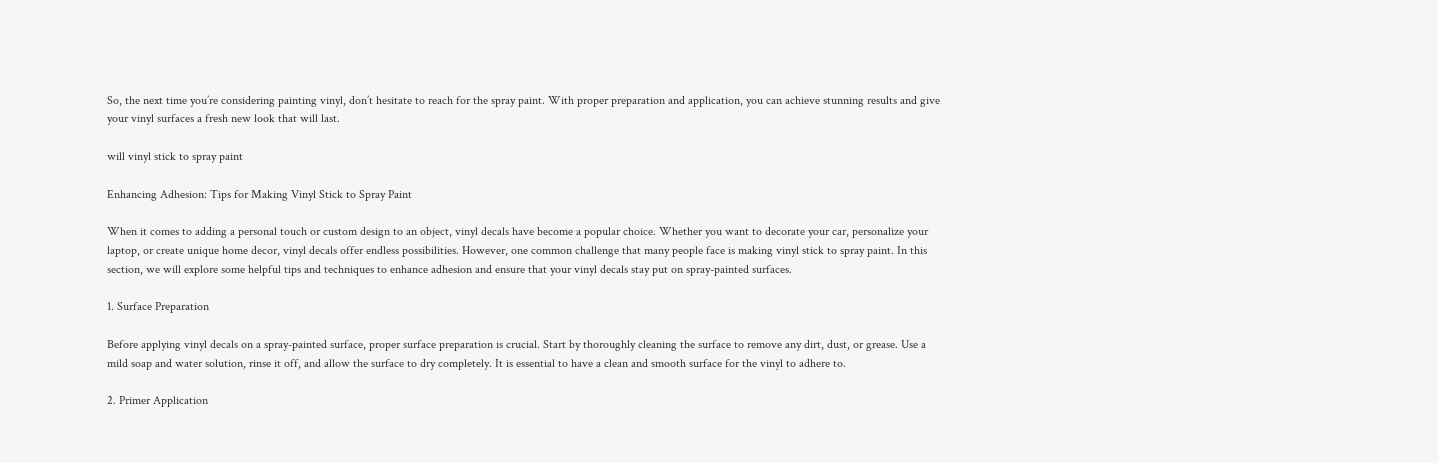So, the next time you’re considering painting vinyl, don’t hesitate to reach for the spray paint. With proper preparation and application, you can achieve stunning results and give your vinyl surfaces a fresh new look that will last.

will vinyl stick to spray paint

Enhancing Adhesion: Tips for Making Vinyl Stick to Spray Paint

When it comes to adding a personal touch or custom design to an object, vinyl decals have become a popular choice. Whether you want to decorate your car, personalize your laptop, or create unique home decor, vinyl decals offer endless possibilities. However, one common challenge that many people face is making vinyl stick to spray paint. In this section, we will explore some helpful tips and techniques to enhance adhesion and ensure that your vinyl decals stay put on spray-painted surfaces.

1. Surface Preparation

Before applying vinyl decals on a spray-painted surface, proper surface preparation is crucial. Start by thoroughly cleaning the surface to remove any dirt, dust, or grease. Use a mild soap and water solution, rinse it off, and allow the surface to dry completely. It is essential to have a clean and smooth surface for the vinyl to adhere to.

2. Primer Application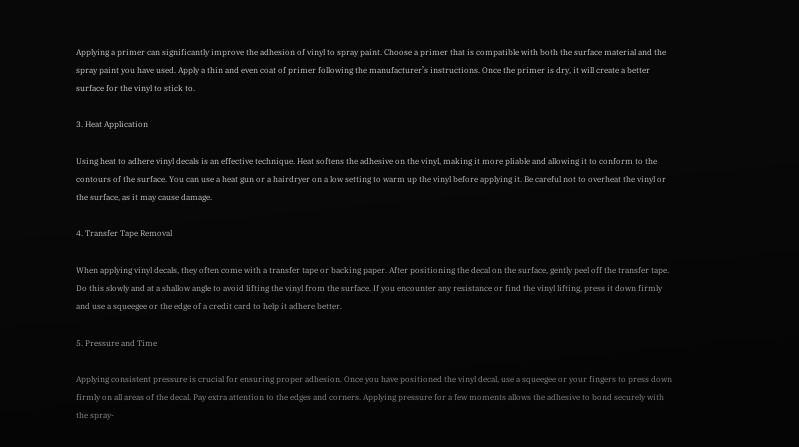Applying a primer can significantly improve the adhesion of vinyl to spray paint. Choose a primer that is compatible with both the surface material and the spray paint you have used. Apply a thin and even coat of primer following the manufacturer’s instructions. Once the primer is dry, it will create a better surface for the vinyl to stick to.

3. Heat Application

Using heat to adhere vinyl decals is an effective technique. Heat softens the adhesive on the vinyl, making it more pliable and allowing it to conform to the contours of the surface. You can use a heat gun or a hairdryer on a low setting to warm up the vinyl before applying it. Be careful not to overheat the vinyl or the surface, as it may cause damage.

4. Transfer Tape Removal

When applying vinyl decals, they often come with a transfer tape or backing paper. After positioning the decal on the surface, gently peel off the transfer tape. Do this slowly and at a shallow angle to avoid lifting the vinyl from the surface. If you encounter any resistance or find the vinyl lifting, press it down firmly and use a squeegee or the edge of a credit card to help it adhere better.

5. Pressure and Time

Applying consistent pressure is crucial for ensuring proper adhesion. Once you have positioned the vinyl decal, use a squeegee or your fingers to press down firmly on all areas of the decal. Pay extra attention to the edges and corners. Applying pressure for a few moments allows the adhesive to bond securely with the spray-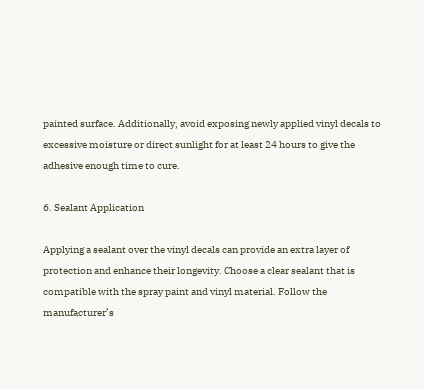painted surface. Additionally, avoid exposing newly applied vinyl decals to excessive moisture or direct sunlight for at least 24 hours to give the adhesive enough time to cure.

6. Sealant Application

Applying a sealant over the vinyl decals can provide an extra layer of protection and enhance their longevity. Choose a clear sealant that is compatible with the spray paint and vinyl material. Follow the manufacturer’s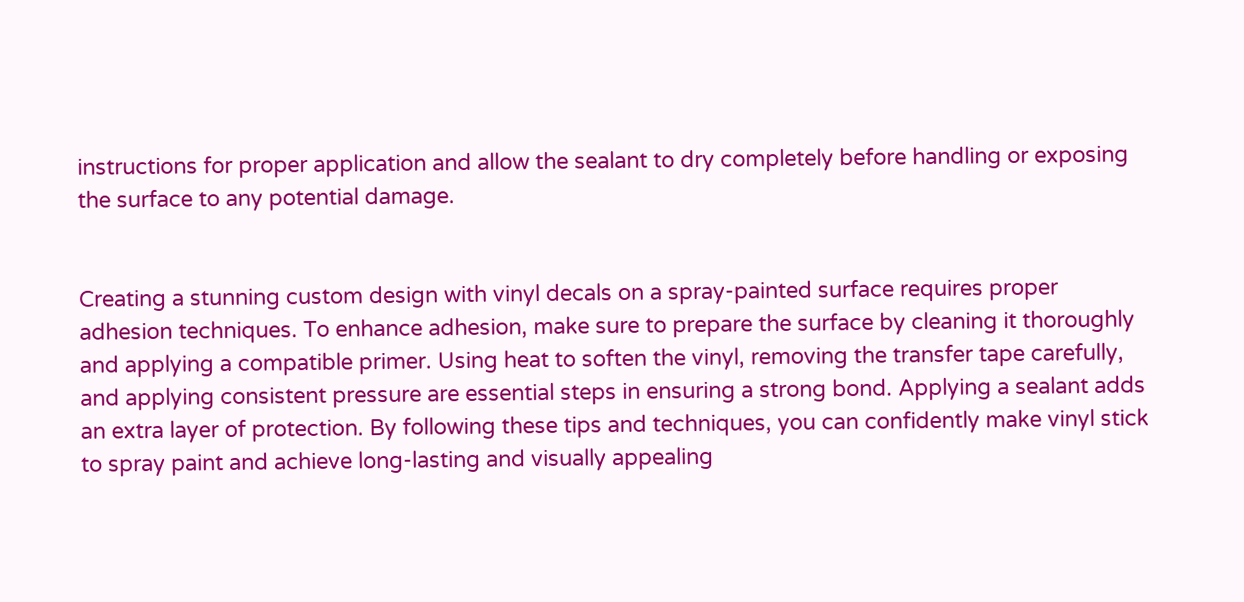instructions for proper application and allow the sealant to dry completely before handling or exposing the surface to any potential damage.


Creating a stunning custom design with vinyl decals on a spray-painted surface requires proper adhesion techniques. To enhance adhesion, make sure to prepare the surface by cleaning it thoroughly and applying a compatible primer. Using heat to soften the vinyl, removing the transfer tape carefully, and applying consistent pressure are essential steps in ensuring a strong bond. Applying a sealant adds an extra layer of protection. By following these tips and techniques, you can confidently make vinyl stick to spray paint and achieve long-lasting and visually appealing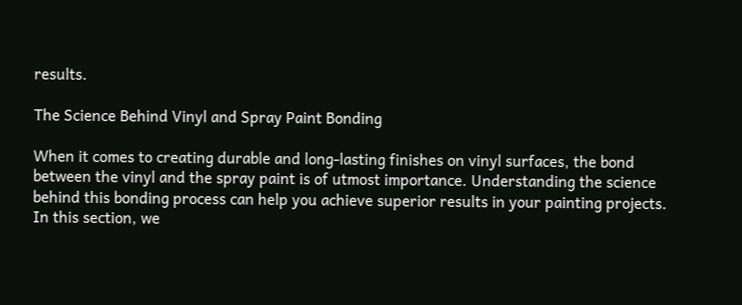results.

The Science Behind Vinyl and Spray Paint Bonding

When it comes to creating durable and long-lasting finishes on vinyl surfaces, the bond between the vinyl and the spray paint is of utmost importance. Understanding the science behind this bonding process can help you achieve superior results in your painting projects. In this section, we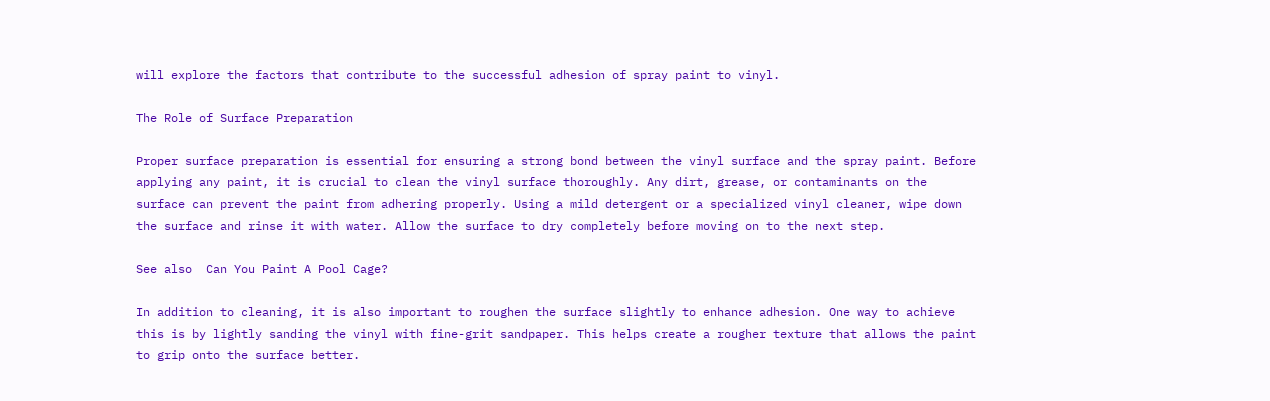will explore the factors that contribute to the successful adhesion of spray paint to vinyl.

The Role of Surface Preparation

Proper surface preparation is essential for ensuring a strong bond between the vinyl surface and the spray paint. Before applying any paint, it is crucial to clean the vinyl surface thoroughly. Any dirt, grease, or contaminants on the surface can prevent the paint from adhering properly. Using a mild detergent or a specialized vinyl cleaner, wipe down the surface and rinse it with water. Allow the surface to dry completely before moving on to the next step.

See also  Can You Paint A Pool Cage?

In addition to cleaning, it is also important to roughen the surface slightly to enhance adhesion. One way to achieve this is by lightly sanding the vinyl with fine-grit sandpaper. This helps create a rougher texture that allows the paint to grip onto the surface better.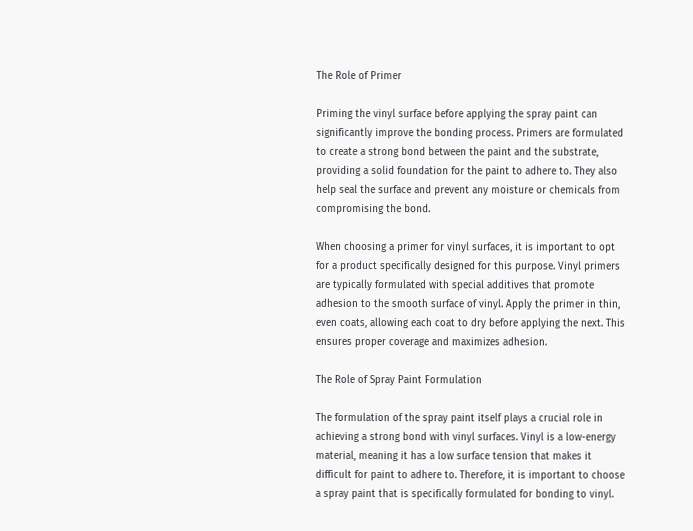The Role of Primer

Priming the vinyl surface before applying the spray paint can significantly improve the bonding process. Primers are formulated to create a strong bond between the paint and the substrate, providing a solid foundation for the paint to adhere to. They also help seal the surface and prevent any moisture or chemicals from compromising the bond.

When choosing a primer for vinyl surfaces, it is important to opt for a product specifically designed for this purpose. Vinyl primers are typically formulated with special additives that promote adhesion to the smooth surface of vinyl. Apply the primer in thin, even coats, allowing each coat to dry before applying the next. This ensures proper coverage and maximizes adhesion.

The Role of Spray Paint Formulation

The formulation of the spray paint itself plays a crucial role in achieving a strong bond with vinyl surfaces. Vinyl is a low-energy material, meaning it has a low surface tension that makes it difficult for paint to adhere to. Therefore, it is important to choose a spray paint that is specifically formulated for bonding to vinyl.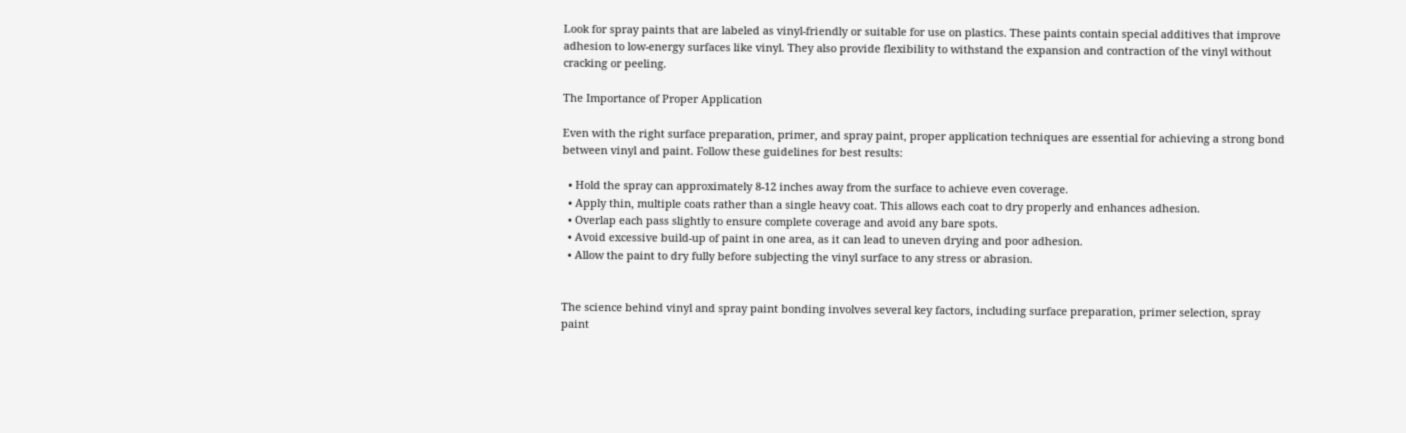Look for spray paints that are labeled as vinyl-friendly or suitable for use on plastics. These paints contain special additives that improve adhesion to low-energy surfaces like vinyl. They also provide flexibility to withstand the expansion and contraction of the vinyl without cracking or peeling.

The Importance of Proper Application

Even with the right surface preparation, primer, and spray paint, proper application techniques are essential for achieving a strong bond between vinyl and paint. Follow these guidelines for best results:

  • Hold the spray can approximately 8-12 inches away from the surface to achieve even coverage.
  • Apply thin, multiple coats rather than a single heavy coat. This allows each coat to dry properly and enhances adhesion.
  • Overlap each pass slightly to ensure complete coverage and avoid any bare spots.
  • Avoid excessive build-up of paint in one area, as it can lead to uneven drying and poor adhesion.
  • Allow the paint to dry fully before subjecting the vinyl surface to any stress or abrasion.


The science behind vinyl and spray paint bonding involves several key factors, including surface preparation, primer selection, spray paint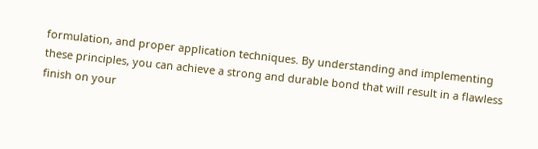formulation, and proper application techniques. By understanding and implementing these principles, you can achieve a strong and durable bond that will result in a flawless finish on your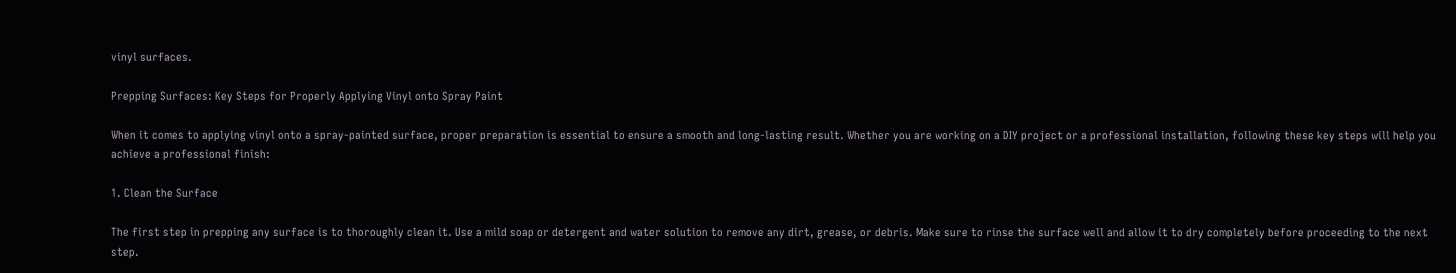vinyl surfaces.

Prepping Surfaces: Key Steps for Properly Applying Vinyl onto Spray Paint

When it comes to applying vinyl onto a spray-painted surface, proper preparation is essential to ensure a smooth and long-lasting result. Whether you are working on a DIY project or a professional installation, following these key steps will help you achieve a professional finish:

1. Clean the Surface

The first step in prepping any surface is to thoroughly clean it. Use a mild soap or detergent and water solution to remove any dirt, grease, or debris. Make sure to rinse the surface well and allow it to dry completely before proceeding to the next step.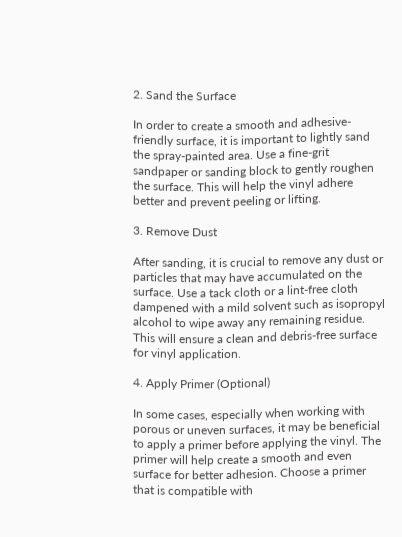2. Sand the Surface

In order to create a smooth and adhesive-friendly surface, it is important to lightly sand the spray-painted area. Use a fine-grit sandpaper or sanding block to gently roughen the surface. This will help the vinyl adhere better and prevent peeling or lifting.

3. Remove Dust

After sanding, it is crucial to remove any dust or particles that may have accumulated on the surface. Use a tack cloth or a lint-free cloth dampened with a mild solvent such as isopropyl alcohol to wipe away any remaining residue. This will ensure a clean and debris-free surface for vinyl application.

4. Apply Primer (Optional)

In some cases, especially when working with porous or uneven surfaces, it may be beneficial to apply a primer before applying the vinyl. The primer will help create a smooth and even surface for better adhesion. Choose a primer that is compatible with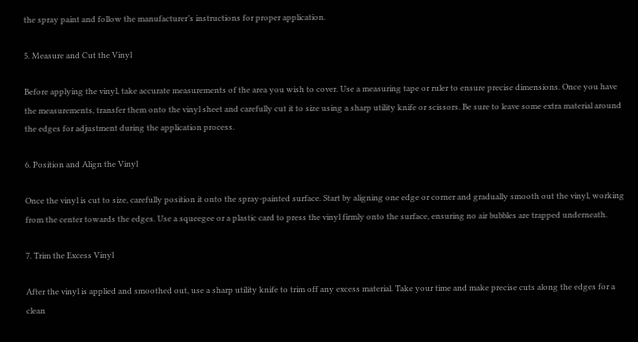the spray paint and follow the manufacturer’s instructions for proper application.

5. Measure and Cut the Vinyl

Before applying the vinyl, take accurate measurements of the area you wish to cover. Use a measuring tape or ruler to ensure precise dimensions. Once you have the measurements, transfer them onto the vinyl sheet and carefully cut it to size using a sharp utility knife or scissors. Be sure to leave some extra material around the edges for adjustment during the application process.

6. Position and Align the Vinyl

Once the vinyl is cut to size, carefully position it onto the spray-painted surface. Start by aligning one edge or corner and gradually smooth out the vinyl, working from the center towards the edges. Use a squeegee or a plastic card to press the vinyl firmly onto the surface, ensuring no air bubbles are trapped underneath.

7. Trim the Excess Vinyl

After the vinyl is applied and smoothed out, use a sharp utility knife to trim off any excess material. Take your time and make precise cuts along the edges for a clean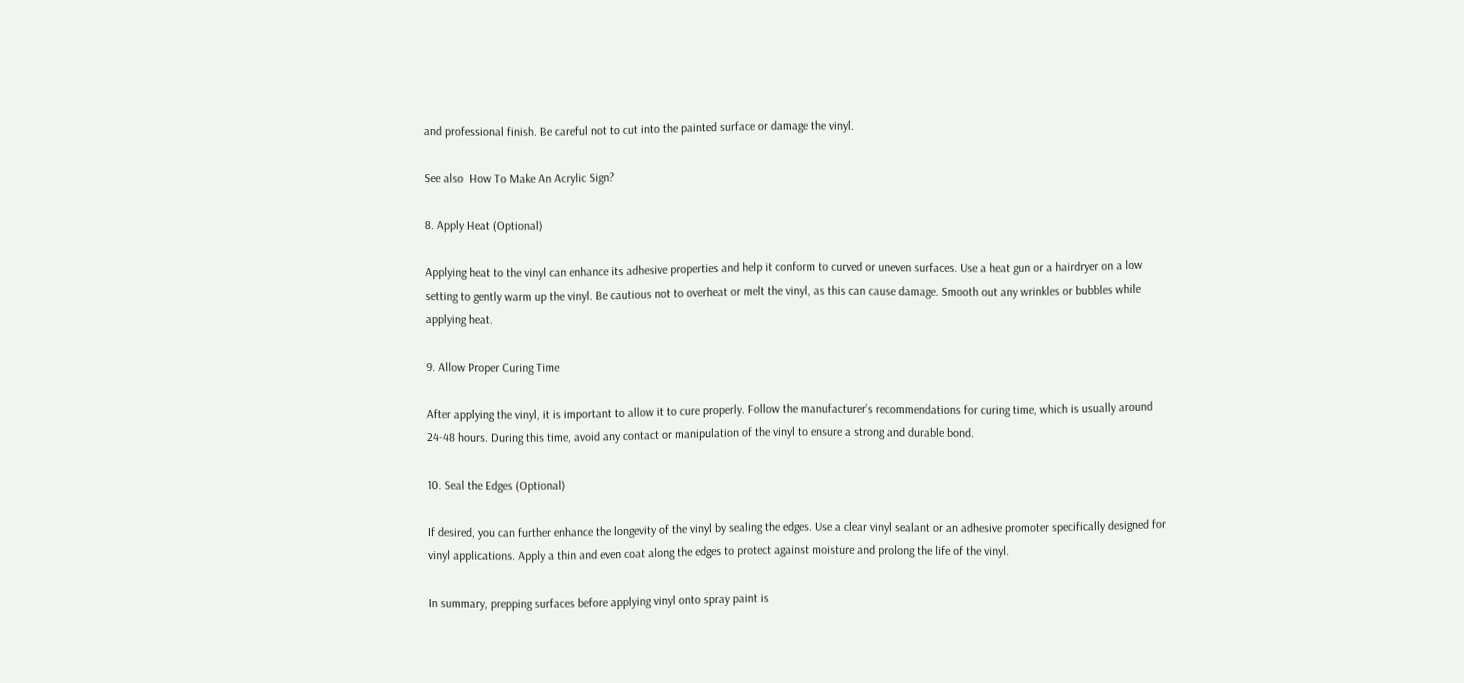and professional finish. Be careful not to cut into the painted surface or damage the vinyl.

See also  How To Make An Acrylic Sign?

8. Apply Heat (Optional)

Applying heat to the vinyl can enhance its adhesive properties and help it conform to curved or uneven surfaces. Use a heat gun or a hairdryer on a low setting to gently warm up the vinyl. Be cautious not to overheat or melt the vinyl, as this can cause damage. Smooth out any wrinkles or bubbles while applying heat.

9. Allow Proper Curing Time

After applying the vinyl, it is important to allow it to cure properly. Follow the manufacturer’s recommendations for curing time, which is usually around 24-48 hours. During this time, avoid any contact or manipulation of the vinyl to ensure a strong and durable bond.

10. Seal the Edges (Optional)

If desired, you can further enhance the longevity of the vinyl by sealing the edges. Use a clear vinyl sealant or an adhesive promoter specifically designed for vinyl applications. Apply a thin and even coat along the edges to protect against moisture and prolong the life of the vinyl.

In summary, prepping surfaces before applying vinyl onto spray paint is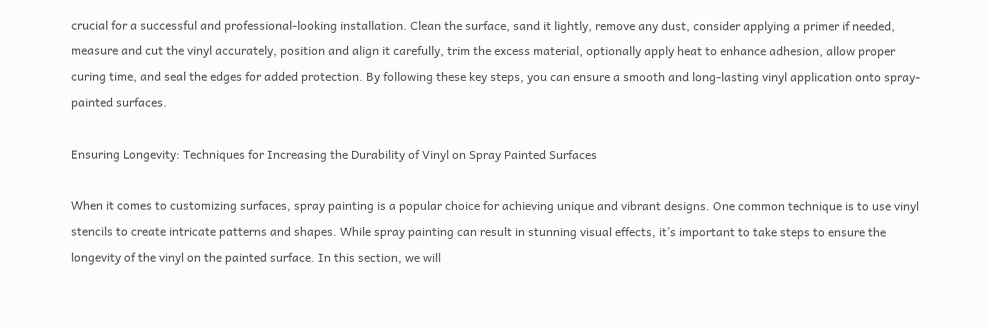crucial for a successful and professional-looking installation. Clean the surface, sand it lightly, remove any dust, consider applying a primer if needed, measure and cut the vinyl accurately, position and align it carefully, trim the excess material, optionally apply heat to enhance adhesion, allow proper curing time, and seal the edges for added protection. By following these key steps, you can ensure a smooth and long-lasting vinyl application onto spray-painted surfaces.

Ensuring Longevity: Techniques for Increasing the Durability of Vinyl on Spray Painted Surfaces

When it comes to customizing surfaces, spray painting is a popular choice for achieving unique and vibrant designs. One common technique is to use vinyl stencils to create intricate patterns and shapes. While spray painting can result in stunning visual effects, it’s important to take steps to ensure the longevity of the vinyl on the painted surface. In this section, we will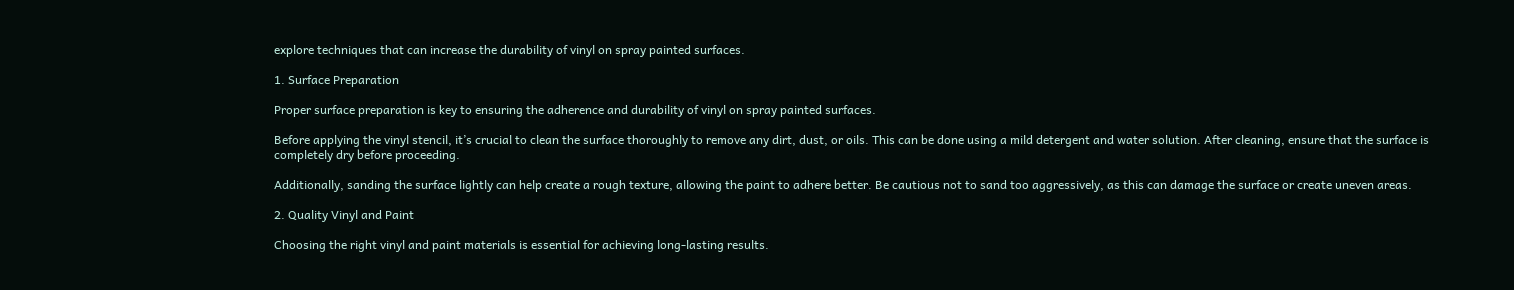explore techniques that can increase the durability of vinyl on spray painted surfaces.

1. Surface Preparation

Proper surface preparation is key to ensuring the adherence and durability of vinyl on spray painted surfaces.

Before applying the vinyl stencil, it’s crucial to clean the surface thoroughly to remove any dirt, dust, or oils. This can be done using a mild detergent and water solution. After cleaning, ensure that the surface is completely dry before proceeding.

Additionally, sanding the surface lightly can help create a rough texture, allowing the paint to adhere better. Be cautious not to sand too aggressively, as this can damage the surface or create uneven areas.

2. Quality Vinyl and Paint

Choosing the right vinyl and paint materials is essential for achieving long-lasting results.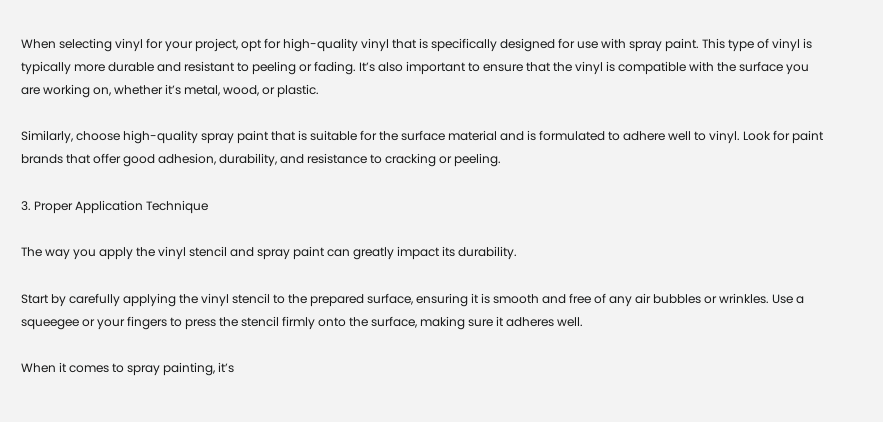When selecting vinyl for your project, opt for high-quality vinyl that is specifically designed for use with spray paint. This type of vinyl is typically more durable and resistant to peeling or fading. It’s also important to ensure that the vinyl is compatible with the surface you are working on, whether it’s metal, wood, or plastic.

Similarly, choose high-quality spray paint that is suitable for the surface material and is formulated to adhere well to vinyl. Look for paint brands that offer good adhesion, durability, and resistance to cracking or peeling.

3. Proper Application Technique

The way you apply the vinyl stencil and spray paint can greatly impact its durability.

Start by carefully applying the vinyl stencil to the prepared surface, ensuring it is smooth and free of any air bubbles or wrinkles. Use a squeegee or your fingers to press the stencil firmly onto the surface, making sure it adheres well.

When it comes to spray painting, it’s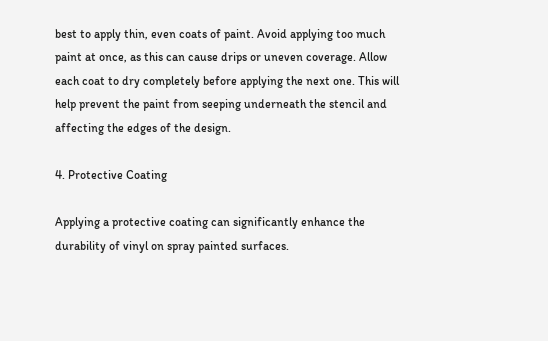best to apply thin, even coats of paint. Avoid applying too much paint at once, as this can cause drips or uneven coverage. Allow each coat to dry completely before applying the next one. This will help prevent the paint from seeping underneath the stencil and affecting the edges of the design.

4. Protective Coating

Applying a protective coating can significantly enhance the durability of vinyl on spray painted surfaces.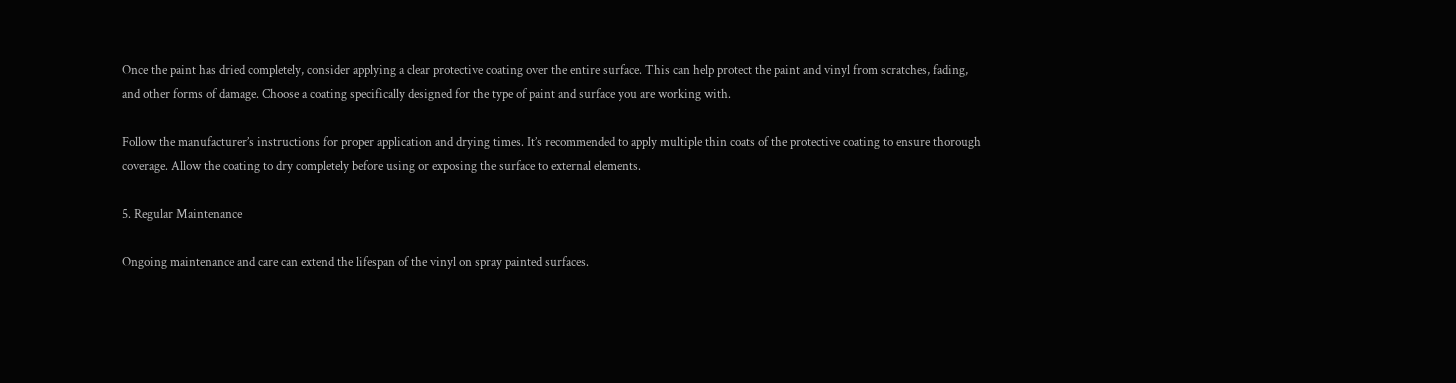Once the paint has dried completely, consider applying a clear protective coating over the entire surface. This can help protect the paint and vinyl from scratches, fading, and other forms of damage. Choose a coating specifically designed for the type of paint and surface you are working with.

Follow the manufacturer’s instructions for proper application and drying times. It’s recommended to apply multiple thin coats of the protective coating to ensure thorough coverage. Allow the coating to dry completely before using or exposing the surface to external elements.

5. Regular Maintenance

Ongoing maintenance and care can extend the lifespan of the vinyl on spray painted surfaces.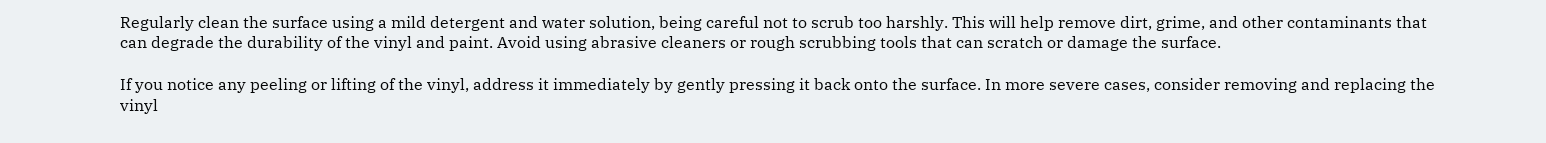Regularly clean the surface using a mild detergent and water solution, being careful not to scrub too harshly. This will help remove dirt, grime, and other contaminants that can degrade the durability of the vinyl and paint. Avoid using abrasive cleaners or rough scrubbing tools that can scratch or damage the surface.

If you notice any peeling or lifting of the vinyl, address it immediately by gently pressing it back onto the surface. In more severe cases, consider removing and replacing the vinyl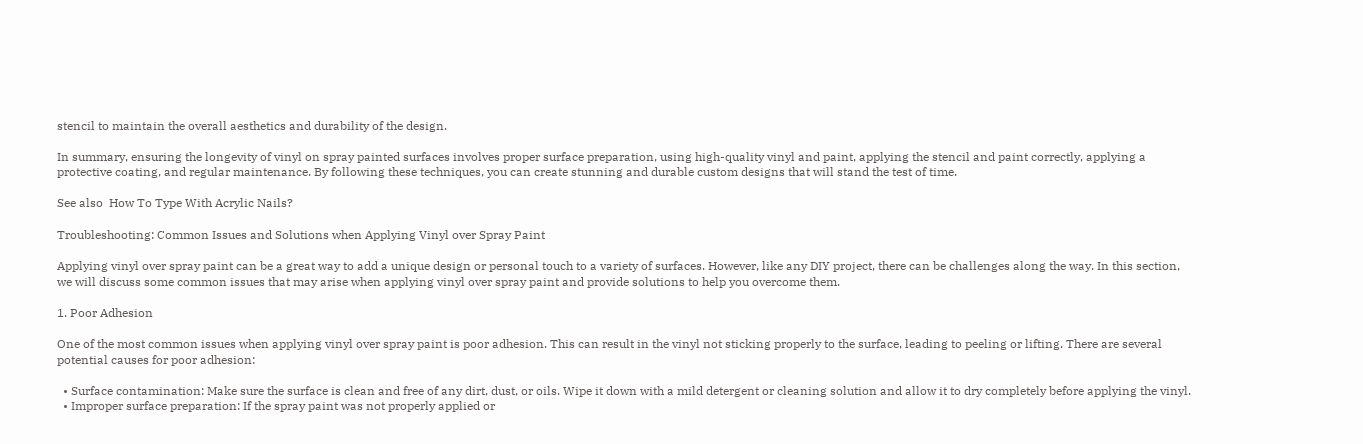stencil to maintain the overall aesthetics and durability of the design.

In summary, ensuring the longevity of vinyl on spray painted surfaces involves proper surface preparation, using high-quality vinyl and paint, applying the stencil and paint correctly, applying a protective coating, and regular maintenance. By following these techniques, you can create stunning and durable custom designs that will stand the test of time.

See also  How To Type With Acrylic Nails?

Troubleshooting: Common Issues and Solutions when Applying Vinyl over Spray Paint

Applying vinyl over spray paint can be a great way to add a unique design or personal touch to a variety of surfaces. However, like any DIY project, there can be challenges along the way. In this section, we will discuss some common issues that may arise when applying vinyl over spray paint and provide solutions to help you overcome them.

1. Poor Adhesion

One of the most common issues when applying vinyl over spray paint is poor adhesion. This can result in the vinyl not sticking properly to the surface, leading to peeling or lifting. There are several potential causes for poor adhesion:

  • Surface contamination: Make sure the surface is clean and free of any dirt, dust, or oils. Wipe it down with a mild detergent or cleaning solution and allow it to dry completely before applying the vinyl.
  • Improper surface preparation: If the spray paint was not properly applied or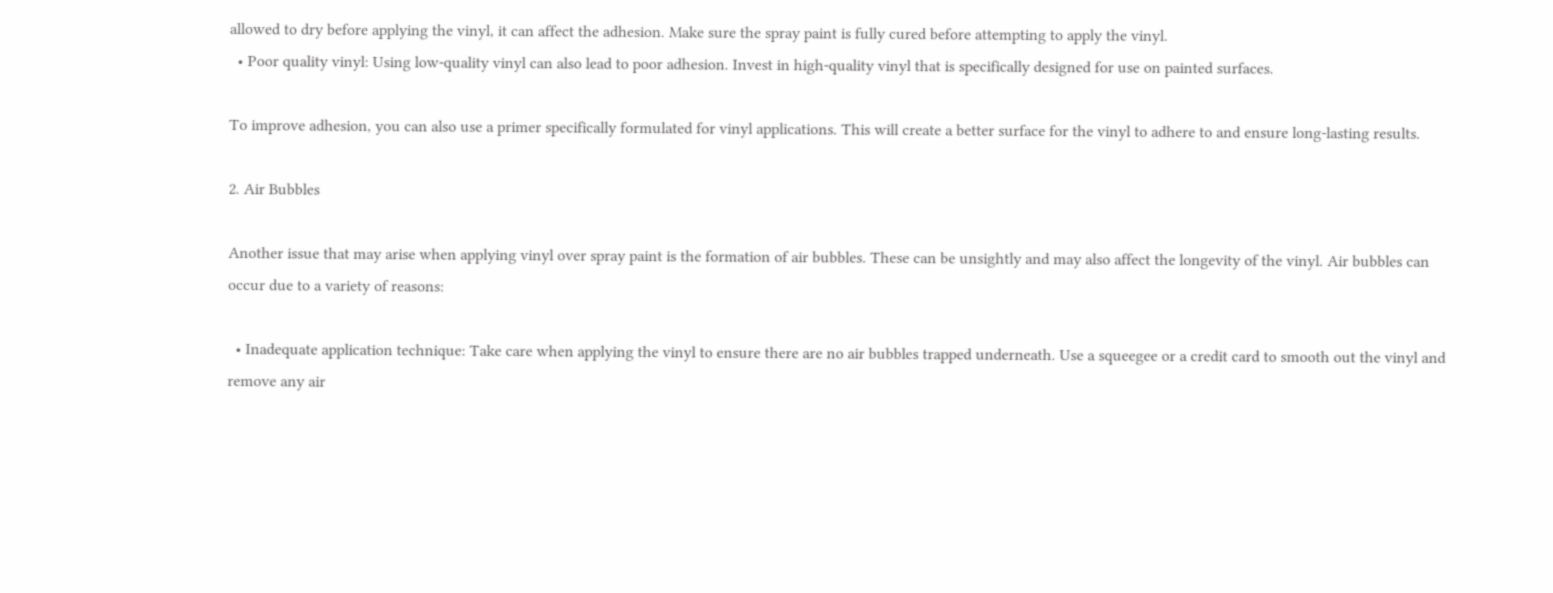allowed to dry before applying the vinyl, it can affect the adhesion. Make sure the spray paint is fully cured before attempting to apply the vinyl.
  • Poor quality vinyl: Using low-quality vinyl can also lead to poor adhesion. Invest in high-quality vinyl that is specifically designed for use on painted surfaces.

To improve adhesion, you can also use a primer specifically formulated for vinyl applications. This will create a better surface for the vinyl to adhere to and ensure long-lasting results.

2. Air Bubbles

Another issue that may arise when applying vinyl over spray paint is the formation of air bubbles. These can be unsightly and may also affect the longevity of the vinyl. Air bubbles can occur due to a variety of reasons:

  • Inadequate application technique: Take care when applying the vinyl to ensure there are no air bubbles trapped underneath. Use a squeegee or a credit card to smooth out the vinyl and remove any air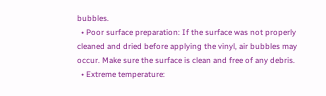bubbles.
  • Poor surface preparation: If the surface was not properly cleaned and dried before applying the vinyl, air bubbles may occur. Make sure the surface is clean and free of any debris.
  • Extreme temperature: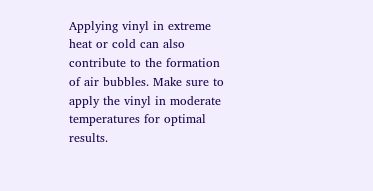Applying vinyl in extreme heat or cold can also contribute to the formation of air bubbles. Make sure to apply the vinyl in moderate temperatures for optimal results.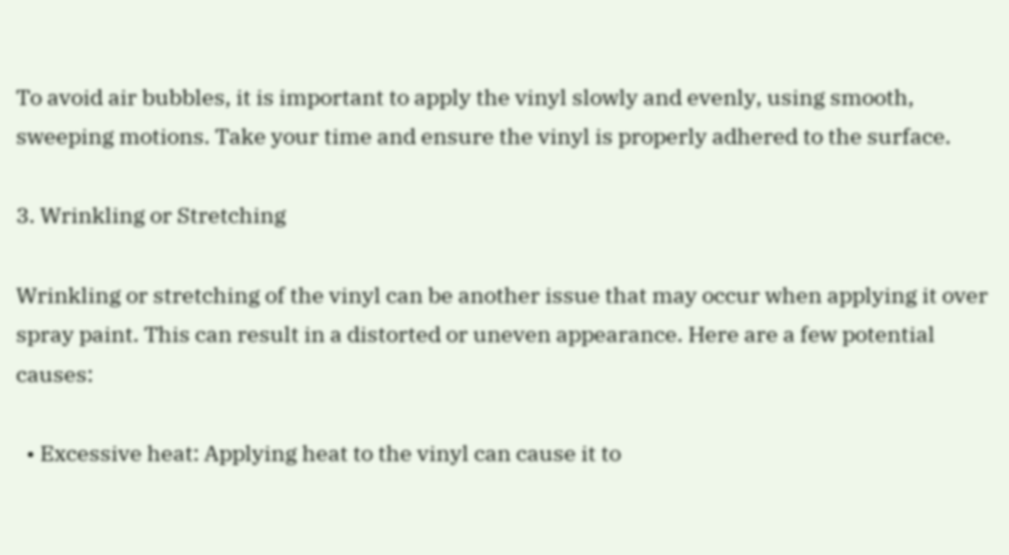To avoid air bubbles, it is important to apply the vinyl slowly and evenly, using smooth, sweeping motions. Take your time and ensure the vinyl is properly adhered to the surface.

3. Wrinkling or Stretching

Wrinkling or stretching of the vinyl can be another issue that may occur when applying it over spray paint. This can result in a distorted or uneven appearance. Here are a few potential causes:

  • Excessive heat: Applying heat to the vinyl can cause it to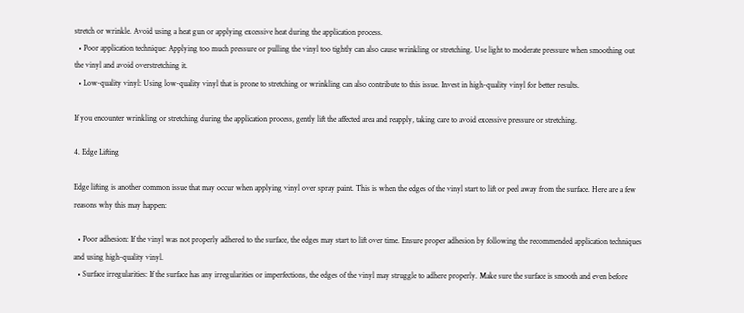stretch or wrinkle. Avoid using a heat gun or applying excessive heat during the application process.
  • Poor application technique: Applying too much pressure or pulling the vinyl too tightly can also cause wrinkling or stretching. Use light to moderate pressure when smoothing out the vinyl and avoid overstretching it.
  • Low-quality vinyl: Using low-quality vinyl that is prone to stretching or wrinkling can also contribute to this issue. Invest in high-quality vinyl for better results.

If you encounter wrinkling or stretching during the application process, gently lift the affected area and reapply, taking care to avoid excessive pressure or stretching.

4. Edge Lifting

Edge lifting is another common issue that may occur when applying vinyl over spray paint. This is when the edges of the vinyl start to lift or peel away from the surface. Here are a few reasons why this may happen:

  • Poor adhesion: If the vinyl was not properly adhered to the surface, the edges may start to lift over time. Ensure proper adhesion by following the recommended application techniques and using high-quality vinyl.
  • Surface irregularities: If the surface has any irregularities or imperfections, the edges of the vinyl may struggle to adhere properly. Make sure the surface is smooth and even before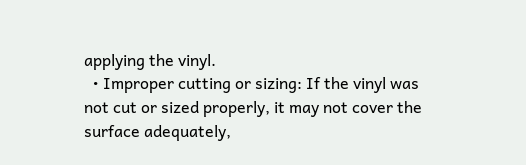applying the vinyl.
  • Improper cutting or sizing: If the vinyl was not cut or sized properly, it may not cover the surface adequately,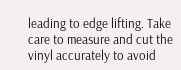leading to edge lifting. Take care to measure and cut the vinyl accurately to avoid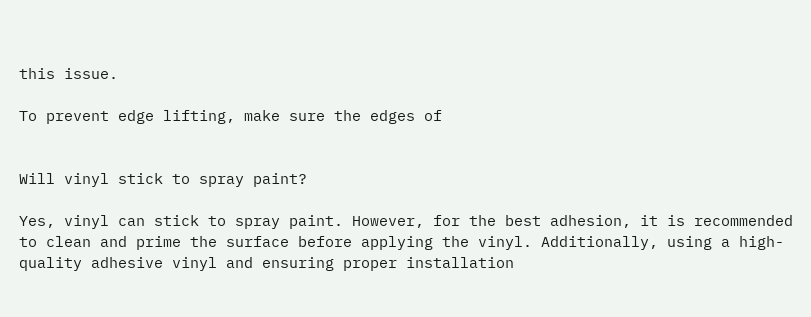this issue.

To prevent edge lifting, make sure the edges of


Will vinyl stick to spray paint?

Yes, vinyl can stick to spray paint. However, for the best adhesion, it is recommended to clean and prime the surface before applying the vinyl. Additionally, using a high-quality adhesive vinyl and ensuring proper installation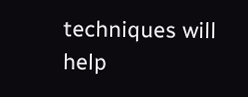techniques will help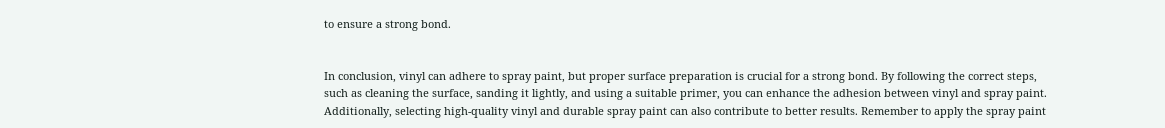to ensure a strong bond.


In conclusion, vinyl can adhere to spray paint, but proper surface preparation is crucial for a strong bond. By following the correct steps, such as cleaning the surface, sanding it lightly, and using a suitable primer, you can enhance the adhesion between vinyl and spray paint. Additionally, selecting high-quality vinyl and durable spray paint can also contribute to better results. Remember to apply the spray paint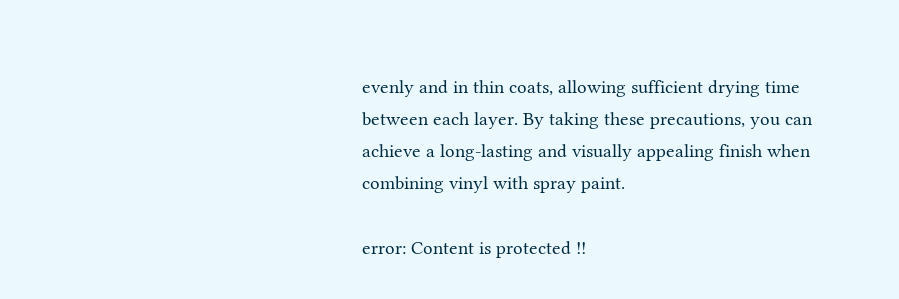evenly and in thin coats, allowing sufficient drying time between each layer. By taking these precautions, you can achieve a long-lasting and visually appealing finish when combining vinyl with spray paint.

error: Content is protected !!